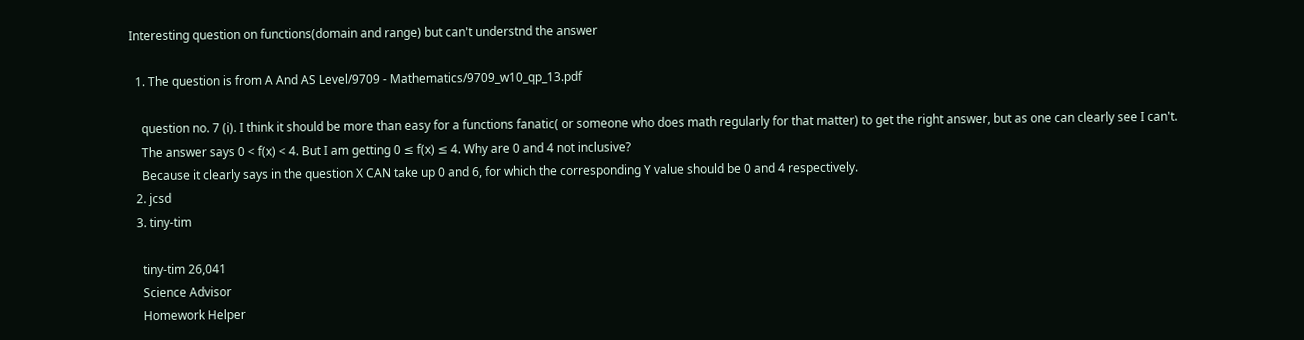Interesting question on functions(domain and range) but can't understnd the answer

  1. The question is from A And AS Level/9709 - Mathematics/9709_w10_qp_13.pdf

    question no. 7 (i). I think it should be more than easy for a functions fanatic( or someone who does math regularly for that matter) to get the right answer, but as one can clearly see I can't.
    The answer says 0 < f(x) < 4. But I am getting 0 ≤ f(x) ≤ 4. Why are 0 and 4 not inclusive?
    Because it clearly says in the question X CAN take up 0 and 6, for which the corresponding Y value should be 0 and 4 respectively.
  2. jcsd
  3. tiny-tim

    tiny-tim 26,041
    Science Advisor
    Homework Helper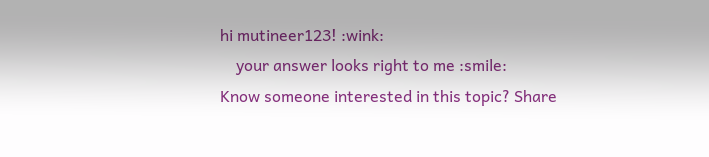hi mutineer123! :wink:
    your answer looks right to me :smile:
Know someone interested in this topic? Share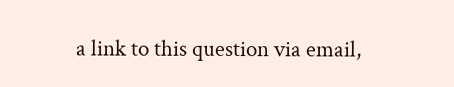a link to this question via email,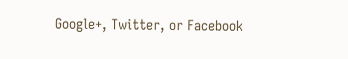Google+, Twitter, or Facebook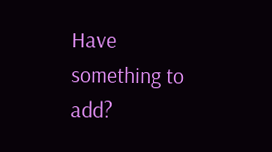Have something to add?